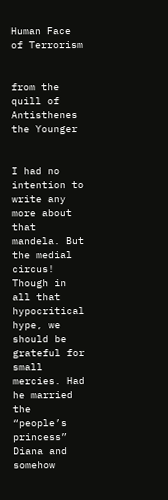Human Face of Terrorism


from the quill of Antisthenes the Younger


I had no intention to write any more about that mandela. But the medial circus! Though in all that hypocritical hype, we should be grateful for small mercies. Had he married the “people’s princess” Diana and somehow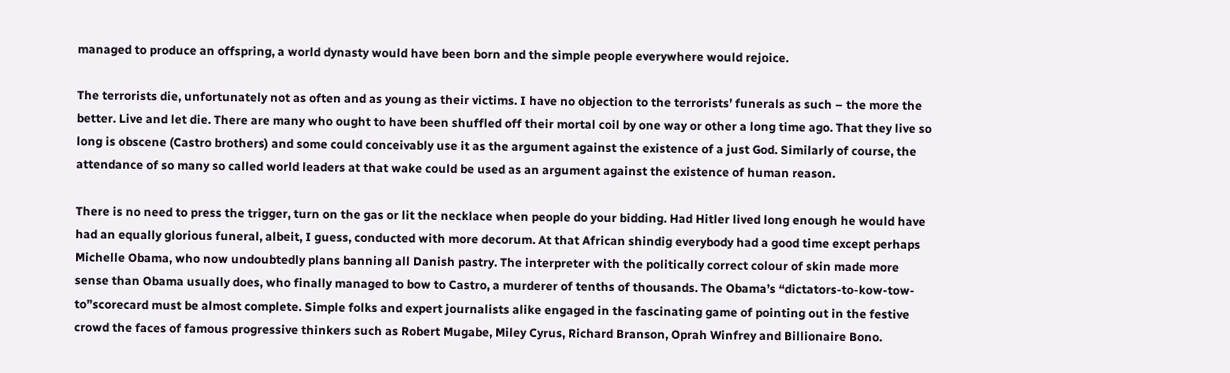managed to produce an offspring, a world dynasty would have been born and the simple people everywhere would rejoice.

The terrorists die, unfortunately not as often and as young as their victims. I have no objection to the terrorists’ funerals as such – the more the better. Live and let die. There are many who ought to have been shuffled off their mortal coil by one way or other a long time ago. That they live so long is obscene (Castro brothers) and some could conceivably use it as the argument against the existence of a just God. Similarly of course, the attendance of so many so called world leaders at that wake could be used as an argument against the existence of human reason.

There is no need to press the trigger, turn on the gas or lit the necklace when people do your bidding. Had Hitler lived long enough he would have had an equally glorious funeral, albeit, I guess, conducted with more decorum. At that African shindig everybody had a good time except perhaps Michelle Obama, who now undoubtedly plans banning all Danish pastry. The interpreter with the politically correct colour of skin made more sense than Obama usually does, who finally managed to bow to Castro, a murderer of tenths of thousands. The Obama’s “dictators-to-kow-tow-to”scorecard must be almost complete. Simple folks and expert journalists alike engaged in the fascinating game of pointing out in the festive crowd the faces of famous progressive thinkers such as Robert Mugabe, Miley Cyrus, Richard Branson, Oprah Winfrey and Billionaire Bono.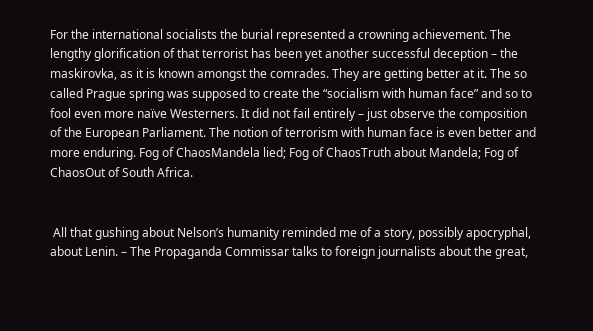For the international socialists the burial represented a crowning achievement. The lengthy glorification of that terrorist has been yet another successful deception – the maskirovka, as it is known amongst the comrades. They are getting better at it. The so called Prague spring was supposed to create the “socialism with human face” and so to fool even more naïve Westerners. It did not fail entirely – just observe the composition of the European Parliament. The notion of terrorism with human face is even better and more enduring. Fog of ChaosMandela lied; Fog of ChaosTruth about Mandela; Fog of ChaosOut of South Africa.


 All that gushing about Nelson’s humanity reminded me of a story, possibly apocryphal, about Lenin. – The Propaganda Commissar talks to foreign journalists about the great,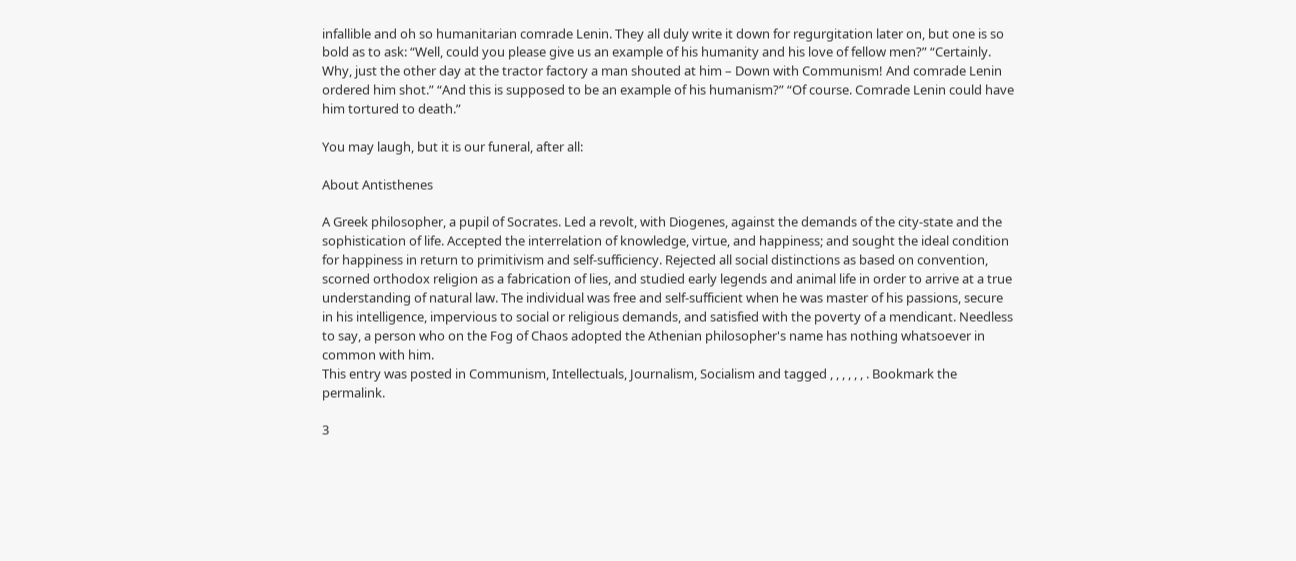infallible and oh so humanitarian comrade Lenin. They all duly write it down for regurgitation later on, but one is so bold as to ask: “Well, could you please give us an example of his humanity and his love of fellow men?” “Certainly. Why, just the other day at the tractor factory a man shouted at him – Down with Communism! And comrade Lenin ordered him shot.” “And this is supposed to be an example of his humanism?” “Of course. Comrade Lenin could have him tortured to death.”

You may laugh, but it is our funeral, after all:

About Antisthenes

A Greek philosopher, a pupil of Socrates. Led a revolt, with Diogenes, against the demands of the city-state and the sophistication of life. Accepted the interrelation of knowledge, virtue, and happiness; and sought the ideal condition for happiness in return to primitivism and self-sufficiency. Rejected all social distinctions as based on convention, scorned orthodox religion as a fabrication of lies, and studied early legends and animal life in order to arrive at a true understanding of natural law. The individual was free and self-sufficient when he was master of his passions, secure in his intelligence, impervious to social or religious demands, and satisfied with the poverty of a mendicant. Needless to say, a person who on the Fog of Chaos adopted the Athenian philosopher's name has nothing whatsoever in common with him.
This entry was posted in Communism, Intellectuals, Journalism, Socialism and tagged , , , , , , . Bookmark the permalink.

3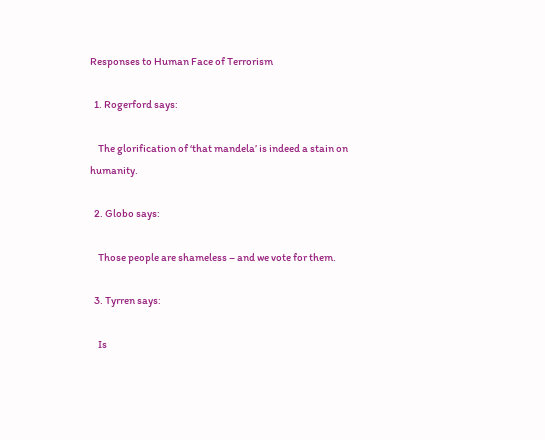Responses to Human Face of Terrorism

  1. Rogerford says:

    The glorification of ‘that mandela’ is indeed a stain on humanity.

  2. Globo says:

    Those people are shameless – and we vote for them.

  3. Tyrren says:

    Is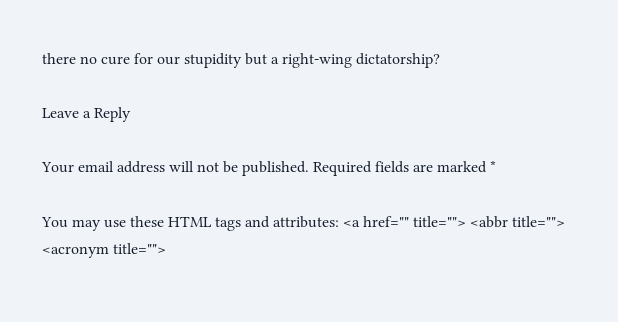there no cure for our stupidity but a right-wing dictatorship?

Leave a Reply

Your email address will not be published. Required fields are marked *

You may use these HTML tags and attributes: <a href="" title=""> <abbr title=""> <acronym title="">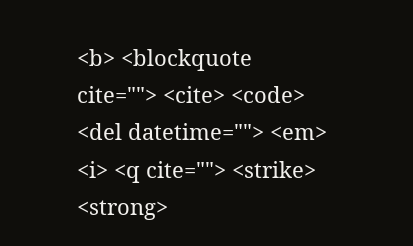<b> <blockquote cite=""> <cite> <code> <del datetime=""> <em> <i> <q cite=""> <strike> <strong>